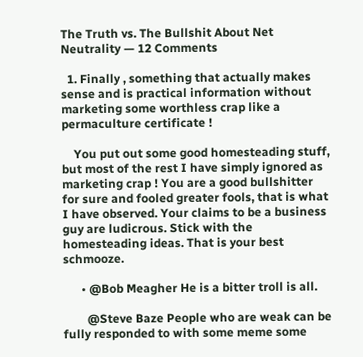The Truth vs. The Bullshit About Net Neutrality — 12 Comments

  1. Finally , something that actually makes sense and is practical information without marketing some worthless crap like a permaculture certificate !

    You put out some good homesteading stuff, but most of the rest I have simply ignored as marketing crap ! You are a good bullshitter for sure and fooled greater fools, that is what I have observed. Your claims to be a business guy are ludicrous. Stick with the homesteading ideas. That is your best schmooze.

      • @Bob Meagher He is a bitter troll is all.

        @Steve Baze People who are weak can be fully responded to with some meme some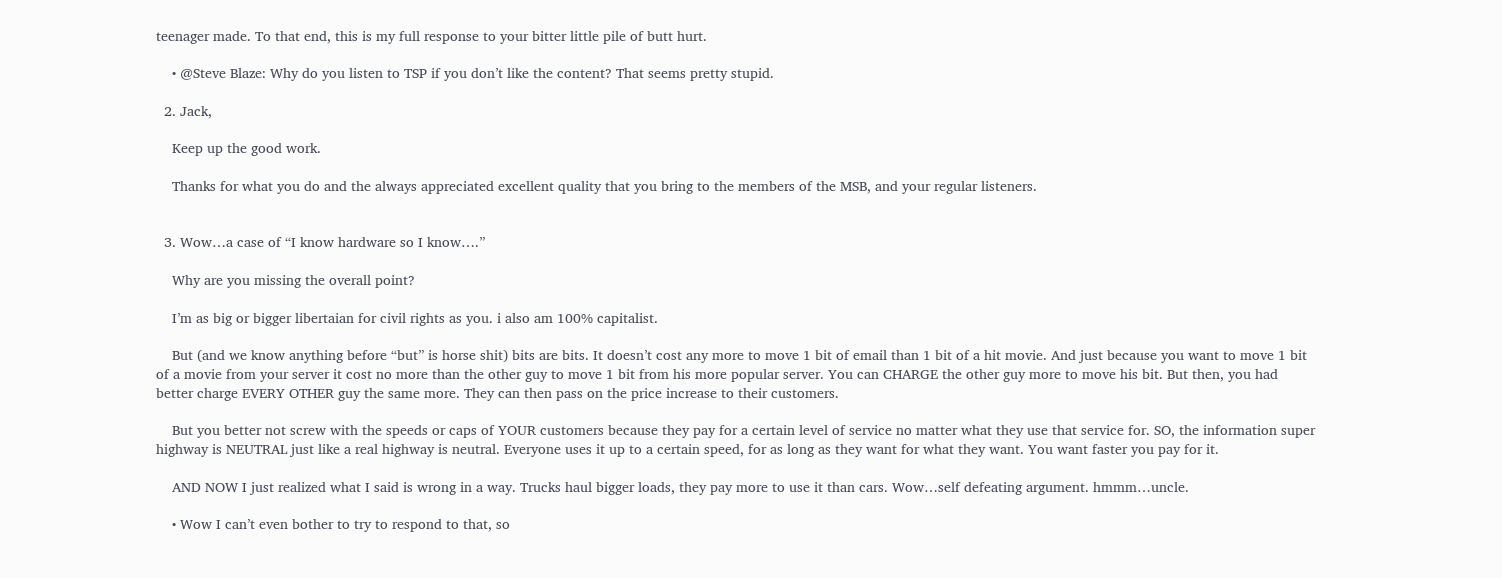teenager made. To that end, this is my full response to your bitter little pile of butt hurt.

    • @Steve Blaze: Why do you listen to TSP if you don’t like the content? That seems pretty stupid.

  2. Jack,

    Keep up the good work.

    Thanks for what you do and the always appreciated excellent quality that you bring to the members of the MSB, and your regular listeners.


  3. Wow…a case of “I know hardware so I know….”

    Why are you missing the overall point?

    I’m as big or bigger libertaian for civil rights as you. i also am 100% capitalist.

    But (and we know anything before “but” is horse shit) bits are bits. It doesn’t cost any more to move 1 bit of email than 1 bit of a hit movie. And just because you want to move 1 bit of a movie from your server it cost no more than the other guy to move 1 bit from his more popular server. You can CHARGE the other guy more to move his bit. But then, you had better charge EVERY OTHER guy the same more. They can then pass on the price increase to their customers.

    But you better not screw with the speeds or caps of YOUR customers because they pay for a certain level of service no matter what they use that service for. SO, the information super highway is NEUTRAL just like a real highway is neutral. Everyone uses it up to a certain speed, for as long as they want for what they want. You want faster you pay for it.

    AND NOW I just realized what I said is wrong in a way. Trucks haul bigger loads, they pay more to use it than cars. Wow…self defeating argument. hmmm…uncle.

    • Wow I can’t even bother to try to respond to that, so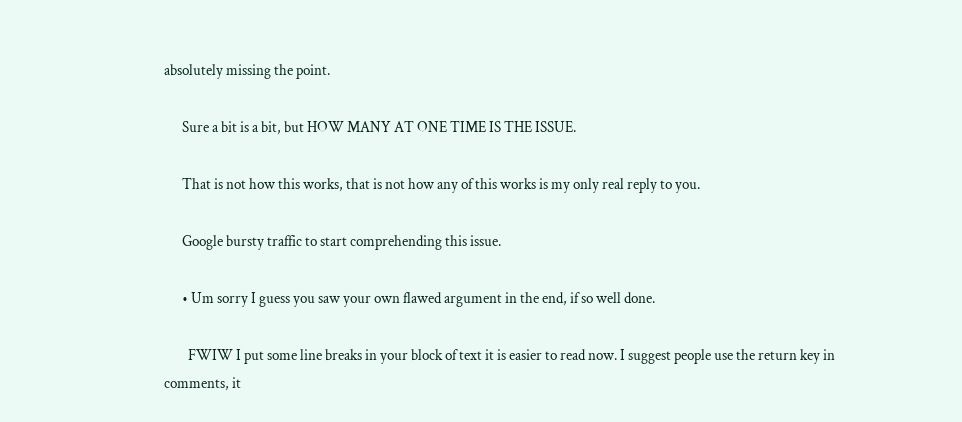absolutely missing the point.

      Sure a bit is a bit, but HOW MANY AT ONE TIME IS THE ISSUE.

      That is not how this works, that is not how any of this works is my only real reply to you.

      Google bursty traffic to start comprehending this issue.

      • Um sorry I guess you saw your own flawed argument in the end, if so well done.

        FWIW I put some line breaks in your block of text it is easier to read now. I suggest people use the return key in comments, it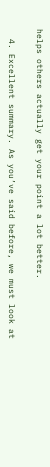helps others actually get your point a lot better.

  4. Excellent summary. As you’ve said before, we must look at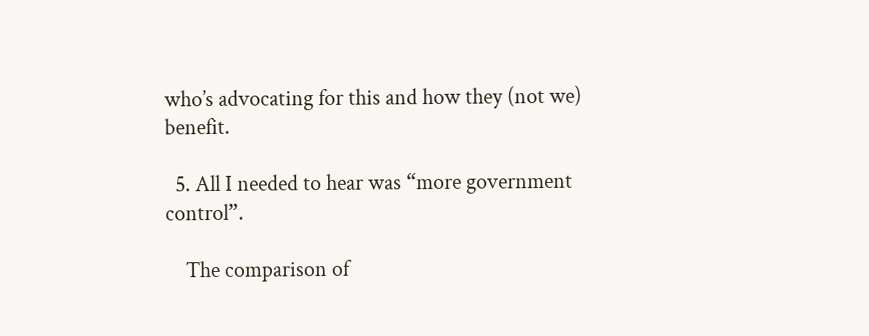who’s advocating for this and how they (not we) benefit.

  5. All I needed to hear was “more government control”.

    The comparison of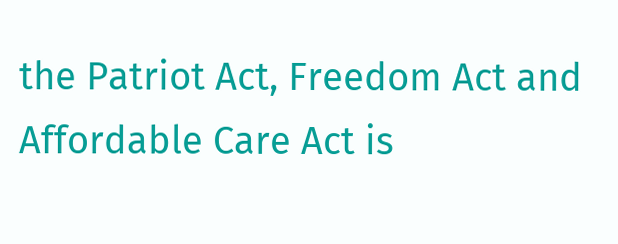the Patriot Act, Freedom Act and Affordable Care Act is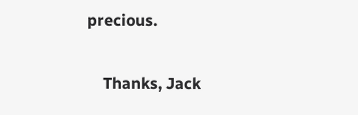precious.

    Thanks, Jack